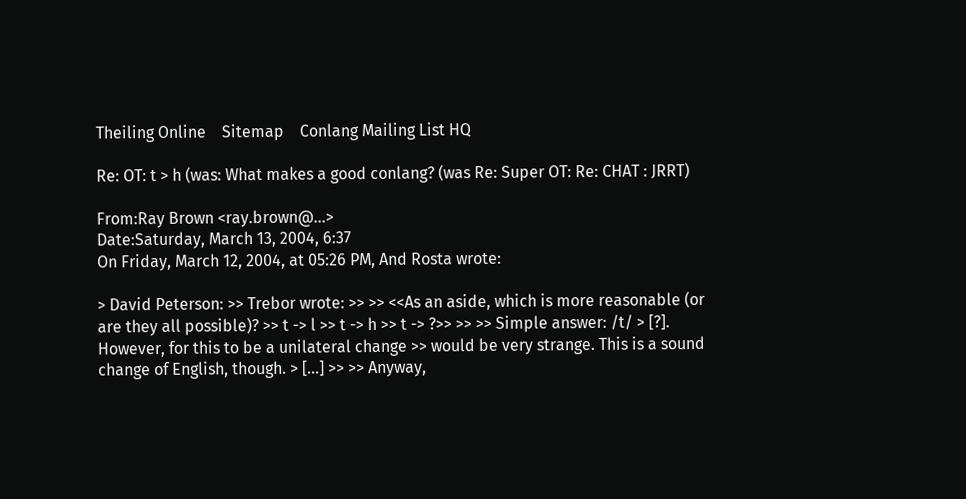Theiling Online    Sitemap    Conlang Mailing List HQ

Re: OT: t > h (was: What makes a good conlang? (was Re: Super OT: Re: CHAT : JRRT)

From:Ray Brown <ray.brown@...>
Date:Saturday, March 13, 2004, 6:37
On Friday, March 12, 2004, at 05:26 PM, And Rosta wrote:

> David Peterson: >> Trebor wrote: >> >> <<As an aside, which is more reasonable (or are they all possible)? >> t -> l >> t -> h >> t -> ?>> >> >> Simple answer: /t/ > [?]. However, for this to be a unilateral change >> would be very strange. This is a sound change of English, though. > [...] >> >> Anyway,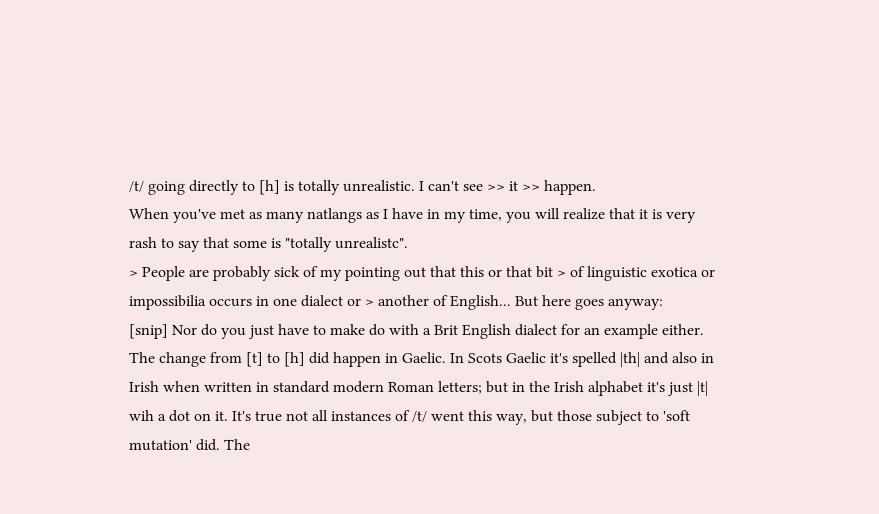/t/ going directly to [h] is totally unrealistic. I can't see >> it >> happen.
When you've met as many natlangs as I have in my time, you will realize that it is very rash to say that some is "totally unrealistc".
> People are probably sick of my pointing out that this or that bit > of linguistic exotica or impossibilia occurs in one dialect or > another of English... But here goes anyway:
[snip] Nor do you just have to make do with a Brit English dialect for an example either. The change from [t] to [h] did happen in Gaelic. In Scots Gaelic it's spelled |th| and also in Irish when written in standard modern Roman letters; but in the Irish alphabet it's just |t| wih a dot on it. It's true not all instances of /t/ went this way, but those subject to 'soft mutation' did. The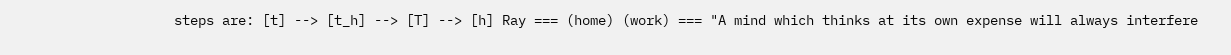steps are: [t] --> [t_h] --> [T] --> [h] Ray === (home) (work) === "A mind which thinks at its own expense will always interfere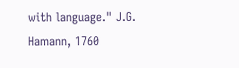with language." J.G. Hamann, 1760